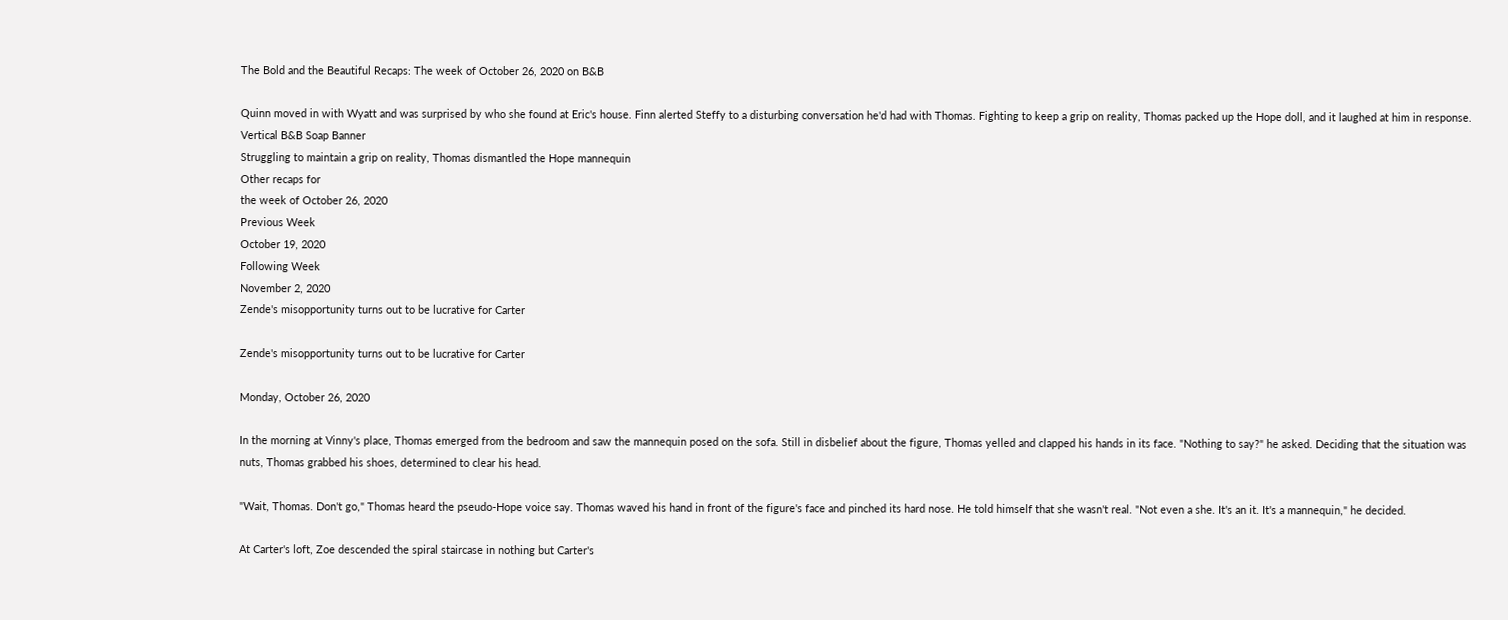The Bold and the Beautiful Recaps: The week of October 26, 2020 on B&B

Quinn moved in with Wyatt and was surprised by who she found at Eric's house. Finn alerted Steffy to a disturbing conversation he'd had with Thomas. Fighting to keep a grip on reality, Thomas packed up the Hope doll, and it laughed at him in response.
Vertical B&B Soap Banner
Struggling to maintain a grip on reality, Thomas dismantled the Hope mannequin
Other recaps for
the week of October 26, 2020
Previous Week
October 19, 2020
Following Week
November 2, 2020
Zende's misopportunity turns out to be lucrative for Carter

Zende's misopportunity turns out to be lucrative for Carter

Monday, October 26, 2020

In the morning at Vinny's place, Thomas emerged from the bedroom and saw the mannequin posed on the sofa. Still in disbelief about the figure, Thomas yelled and clapped his hands in its face. "Nothing to say?" he asked. Deciding that the situation was nuts, Thomas grabbed his shoes, determined to clear his head.

"Wait, Thomas. Don't go," Thomas heard the pseudo-Hope voice say. Thomas waved his hand in front of the figure's face and pinched its hard nose. He told himself that she wasn't real. "Not even a she. It's an it. It's a mannequin," he decided.

At Carter's loft, Zoe descended the spiral staircase in nothing but Carter's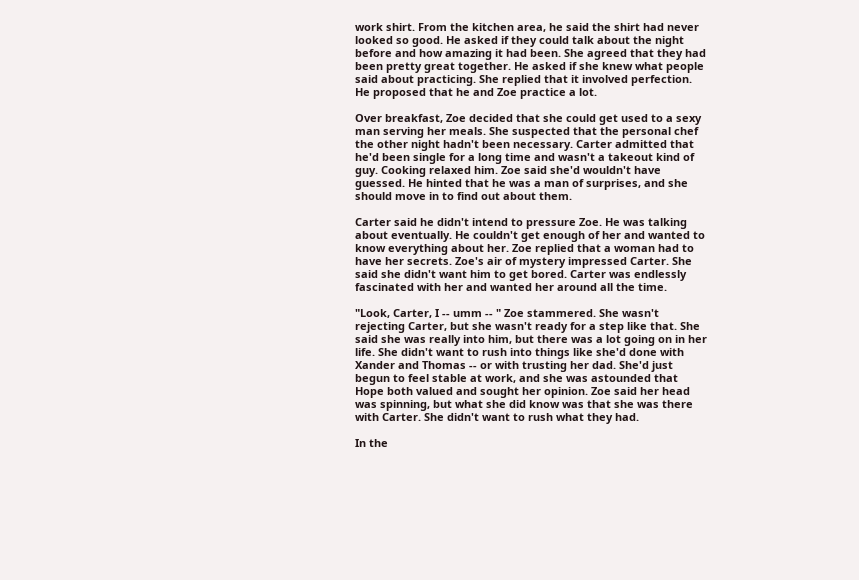work shirt. From the kitchen area, he said the shirt had never looked so good. He asked if they could talk about the night before and how amazing it had been. She agreed that they had been pretty great together. He asked if she knew what people said about practicing. She replied that it involved perfection. He proposed that he and Zoe practice a lot.

Over breakfast, Zoe decided that she could get used to a sexy man serving her meals. She suspected that the personal chef the other night hadn't been necessary. Carter admitted that he'd been single for a long time and wasn't a takeout kind of guy. Cooking relaxed him. Zoe said she'd wouldn't have guessed. He hinted that he was a man of surprises, and she should move in to find out about them.

Carter said he didn't intend to pressure Zoe. He was talking about eventually. He couldn't get enough of her and wanted to know everything about her. Zoe replied that a woman had to have her secrets. Zoe's air of mystery impressed Carter. She said she didn't want him to get bored. Carter was endlessly fascinated with her and wanted her around all the time.

"Look, Carter, I -- umm -- " Zoe stammered. She wasn't rejecting Carter, but she wasn't ready for a step like that. She said she was really into him, but there was a lot going on in her life. She didn't want to rush into things like she'd done with Xander and Thomas -- or with trusting her dad. She'd just begun to feel stable at work, and she was astounded that Hope both valued and sought her opinion. Zoe said her head was spinning, but what she did know was that she was there with Carter. She didn't want to rush what they had.

In the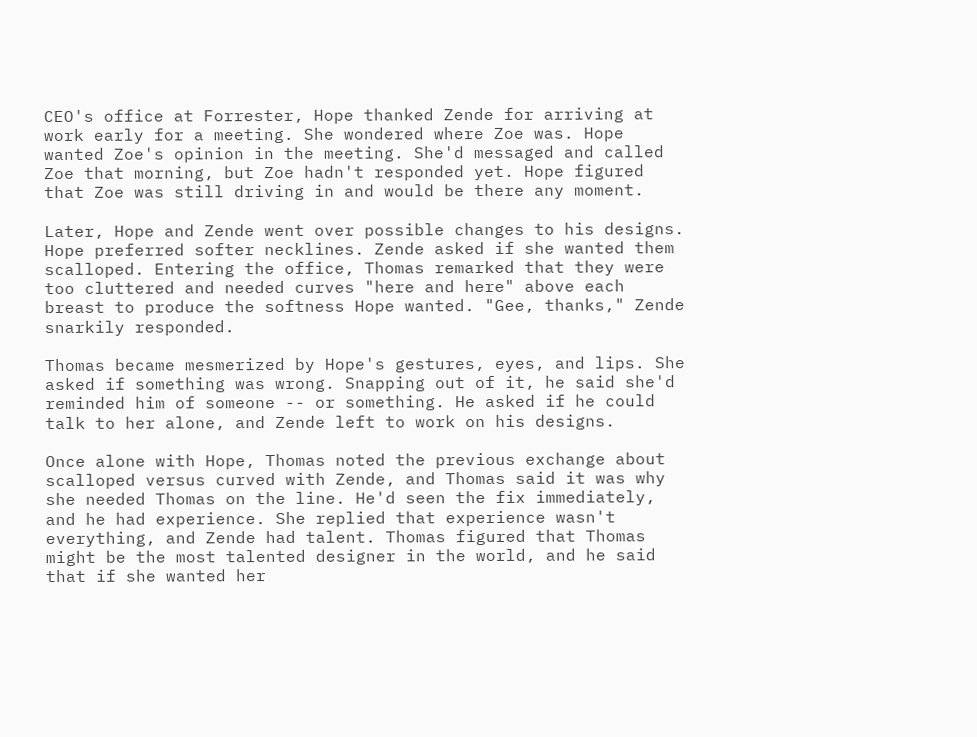CEO's office at Forrester, Hope thanked Zende for arriving at work early for a meeting. She wondered where Zoe was. Hope wanted Zoe's opinion in the meeting. She'd messaged and called Zoe that morning, but Zoe hadn't responded yet. Hope figured that Zoe was still driving in and would be there any moment.

Later, Hope and Zende went over possible changes to his designs. Hope preferred softer necklines. Zende asked if she wanted them scalloped. Entering the office, Thomas remarked that they were too cluttered and needed curves "here and here" above each breast to produce the softness Hope wanted. "Gee, thanks," Zende snarkily responded.

Thomas became mesmerized by Hope's gestures, eyes, and lips. She asked if something was wrong. Snapping out of it, he said she'd reminded him of someone -- or something. He asked if he could talk to her alone, and Zende left to work on his designs.

Once alone with Hope, Thomas noted the previous exchange about scalloped versus curved with Zende, and Thomas said it was why she needed Thomas on the line. He'd seen the fix immediately, and he had experience. She replied that experience wasn't everything, and Zende had talent. Thomas figured that Thomas might be the most talented designer in the world, and he said that if she wanted her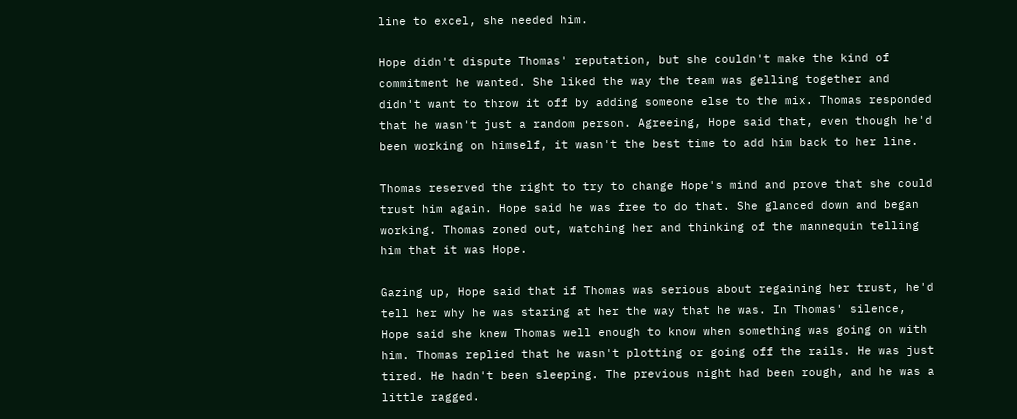line to excel, she needed him.

Hope didn't dispute Thomas' reputation, but she couldn't make the kind of commitment he wanted. She liked the way the team was gelling together and didn't want to throw it off by adding someone else to the mix. Thomas responded that he wasn't just a random person. Agreeing, Hope said that, even though he'd been working on himself, it wasn't the best time to add him back to her line.

Thomas reserved the right to try to change Hope's mind and prove that she could trust him again. Hope said he was free to do that. She glanced down and began working. Thomas zoned out, watching her and thinking of the mannequin telling him that it was Hope.

Gazing up, Hope said that if Thomas was serious about regaining her trust, he'd tell her why he was staring at her the way that he was. In Thomas' silence, Hope said she knew Thomas well enough to know when something was going on with him. Thomas replied that he wasn't plotting or going off the rails. He was just tired. He hadn't been sleeping. The previous night had been rough, and he was a little ragged.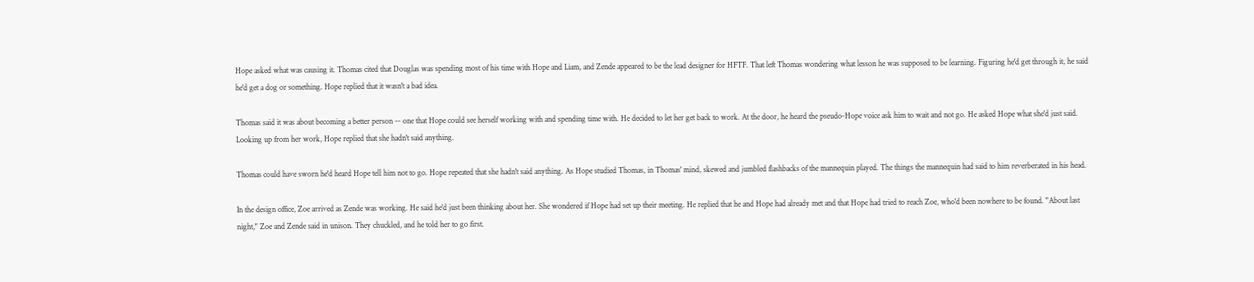Hope asked what was causing it. Thomas cited that Douglas was spending most of his time with Hope and Liam, and Zende appeared to be the lead designer for HFTF. That left Thomas wondering what lesson he was supposed to be learning. Figuring he'd get through it, he said he'd get a dog or something. Hope replied that it wasn't a bad idea.

Thomas said it was about becoming a better person -- one that Hope could see herself working with and spending time with. He decided to let her get back to work. At the door, he heard the pseudo-Hope voice ask him to wait and not go. He asked Hope what she'd just said. Looking up from her work, Hope replied that she hadn't said anything.

Thomas could have sworn he'd heard Hope tell him not to go. Hope repeated that she hadn't said anything. As Hope studied Thomas, in Thomas' mind, skewed and jumbled flashbacks of the mannequin played. The things the mannequin had said to him reverberated in his head.

In the design office, Zoe arrived as Zende was working. He said he'd just been thinking about her. She wondered if Hope had set up their meeting. He replied that he and Hope had already met and that Hope had tried to reach Zoe, who'd been nowhere to be found. "About last night," Zoe and Zende said in unison. They chuckled, and he told her to go first.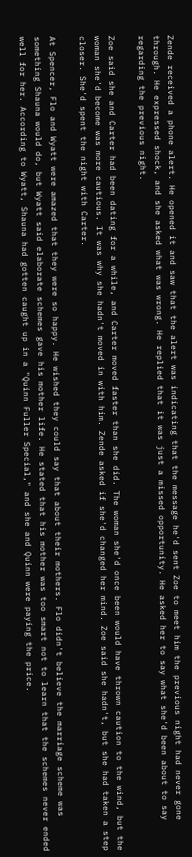Zende received a phone alert. He opened it and saw that the alert was indicating that the message he'd sent Zoe to meet him the previous night had never gone through. He expressed shock, and she asked what was wrong. He replied that it was just a missed opportunity. He asked her to say what she'd been about to say regarding the previous night.

Zoe said she and Carter had been dating for a while, and Carter moved faster than she did. The woman she'd once been would have thrown caution to the wind, but the woman she'd become was more cautious. It was why she hadn't moved in with him. Zende asked if she'd changed her mind. Zoe said she hadn't, but she had taken a step closer. She'd spent the night with Carter.

At Spencer, Flo and Wyatt were amazed that they were so happy. He wished they could say that about their mothers. Flo didn't believe the marriage scheme was something Shauna would do, but Wyatt said elaborate schemes gave his mother life. He stated that his mother was too smart not to learn that the schemes never ended well for her. According to Wyatt, Shauna had gotten caught up in a "Quinn Fuller Special," and she and Quinn were paying the price.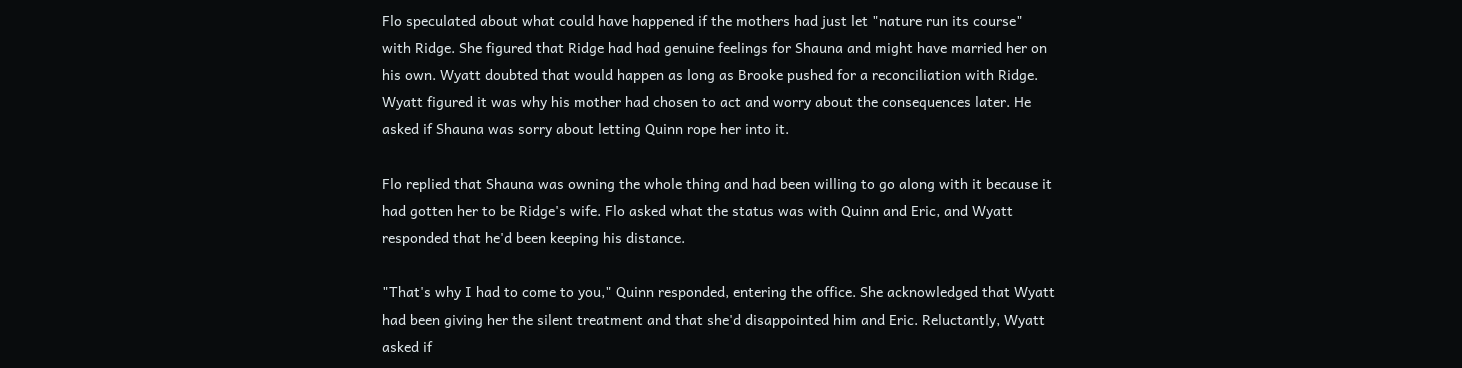Flo speculated about what could have happened if the mothers had just let "nature run its course" with Ridge. She figured that Ridge had had genuine feelings for Shauna and might have married her on his own. Wyatt doubted that would happen as long as Brooke pushed for a reconciliation with Ridge. Wyatt figured it was why his mother had chosen to act and worry about the consequences later. He asked if Shauna was sorry about letting Quinn rope her into it.

Flo replied that Shauna was owning the whole thing and had been willing to go along with it because it had gotten her to be Ridge's wife. Flo asked what the status was with Quinn and Eric, and Wyatt responded that he'd been keeping his distance.

"That's why I had to come to you," Quinn responded, entering the office. She acknowledged that Wyatt had been giving her the silent treatment and that she'd disappointed him and Eric. Reluctantly, Wyatt asked if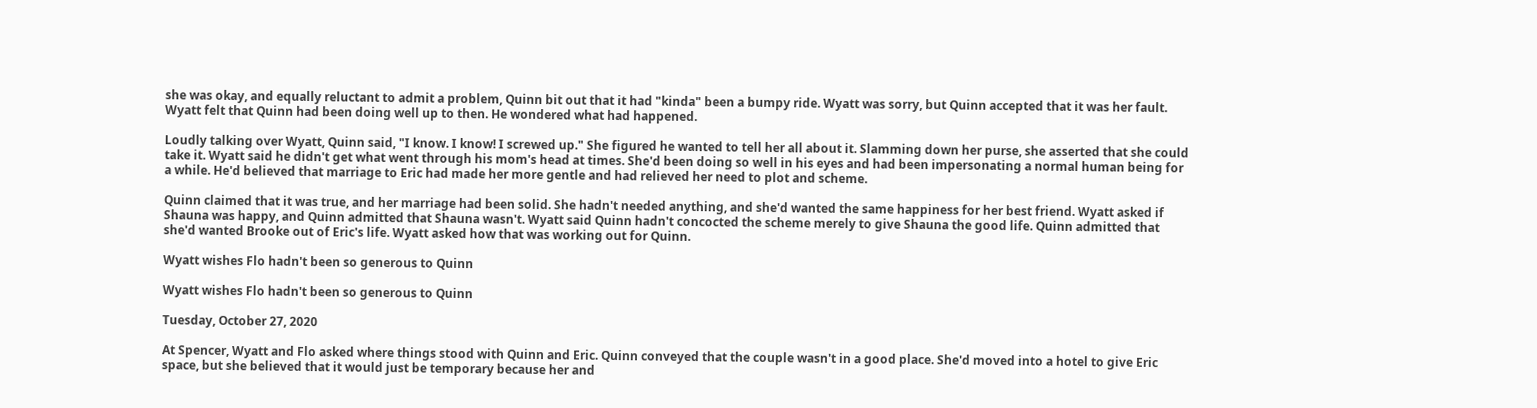she was okay, and equally reluctant to admit a problem, Quinn bit out that it had "kinda" been a bumpy ride. Wyatt was sorry, but Quinn accepted that it was her fault. Wyatt felt that Quinn had been doing well up to then. He wondered what had happened.

Loudly talking over Wyatt, Quinn said, "I know. I know! I screwed up." She figured he wanted to tell her all about it. Slamming down her purse, she asserted that she could take it. Wyatt said he didn't get what went through his mom's head at times. She'd been doing so well in his eyes and had been impersonating a normal human being for a while. He'd believed that marriage to Eric had made her more gentle and had relieved her need to plot and scheme.

Quinn claimed that it was true, and her marriage had been solid. She hadn't needed anything, and she'd wanted the same happiness for her best friend. Wyatt asked if Shauna was happy, and Quinn admitted that Shauna wasn't. Wyatt said Quinn hadn't concocted the scheme merely to give Shauna the good life. Quinn admitted that she'd wanted Brooke out of Eric's life. Wyatt asked how that was working out for Quinn.

Wyatt wishes Flo hadn't been so generous to Quinn

Wyatt wishes Flo hadn't been so generous to Quinn

Tuesday, October 27, 2020

At Spencer, Wyatt and Flo asked where things stood with Quinn and Eric. Quinn conveyed that the couple wasn't in a good place. She'd moved into a hotel to give Eric space, but she believed that it would just be temporary because her and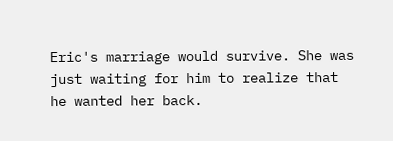Eric's marriage would survive. She was just waiting for him to realize that he wanted her back.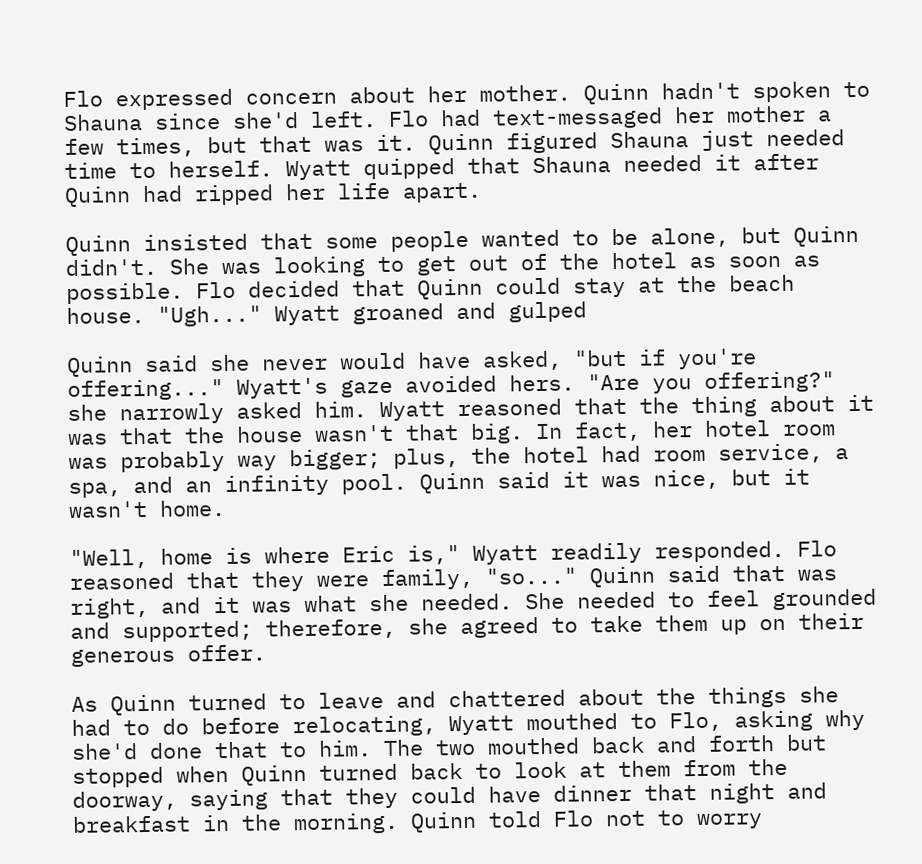Flo expressed concern about her mother. Quinn hadn't spoken to Shauna since she'd left. Flo had text-messaged her mother a few times, but that was it. Quinn figured Shauna just needed time to herself. Wyatt quipped that Shauna needed it after Quinn had ripped her life apart.

Quinn insisted that some people wanted to be alone, but Quinn didn't. She was looking to get out of the hotel as soon as possible. Flo decided that Quinn could stay at the beach house. "Ugh..." Wyatt groaned and gulped

Quinn said she never would have asked, "but if you're offering..." Wyatt's gaze avoided hers. "Are you offering?" she narrowly asked him. Wyatt reasoned that the thing about it was that the house wasn't that big. In fact, her hotel room was probably way bigger; plus, the hotel had room service, a spa, and an infinity pool. Quinn said it was nice, but it wasn't home.

"Well, home is where Eric is," Wyatt readily responded. Flo reasoned that they were family, "so..." Quinn said that was right, and it was what she needed. She needed to feel grounded and supported; therefore, she agreed to take them up on their generous offer.

As Quinn turned to leave and chattered about the things she had to do before relocating, Wyatt mouthed to Flo, asking why she'd done that to him. The two mouthed back and forth but stopped when Quinn turned back to look at them from the doorway, saying that they could have dinner that night and breakfast in the morning. Quinn told Flo not to worry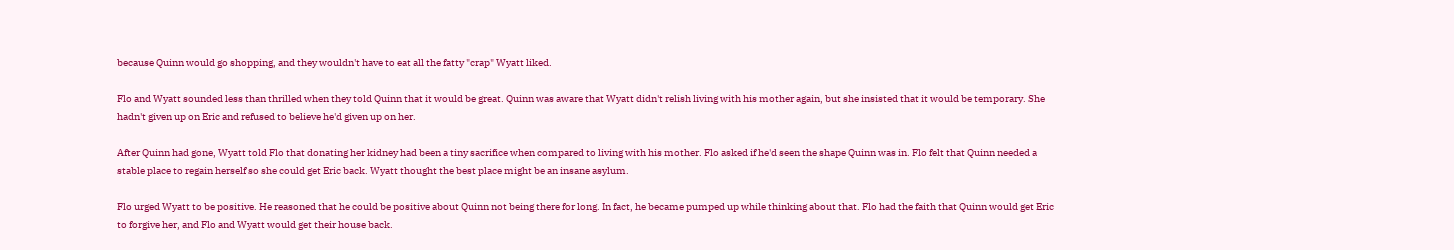because Quinn would go shopping, and they wouldn't have to eat all the fatty "crap" Wyatt liked.

Flo and Wyatt sounded less than thrilled when they told Quinn that it would be great. Quinn was aware that Wyatt didn't relish living with his mother again, but she insisted that it would be temporary. She hadn't given up on Eric and refused to believe he'd given up on her.

After Quinn had gone, Wyatt told Flo that donating her kidney had been a tiny sacrifice when compared to living with his mother. Flo asked if he'd seen the shape Quinn was in. Flo felt that Quinn needed a stable place to regain herself so she could get Eric back. Wyatt thought the best place might be an insane asylum.

Flo urged Wyatt to be positive. He reasoned that he could be positive about Quinn not being there for long. In fact, he became pumped up while thinking about that. Flo had the faith that Quinn would get Eric to forgive her, and Flo and Wyatt would get their house back.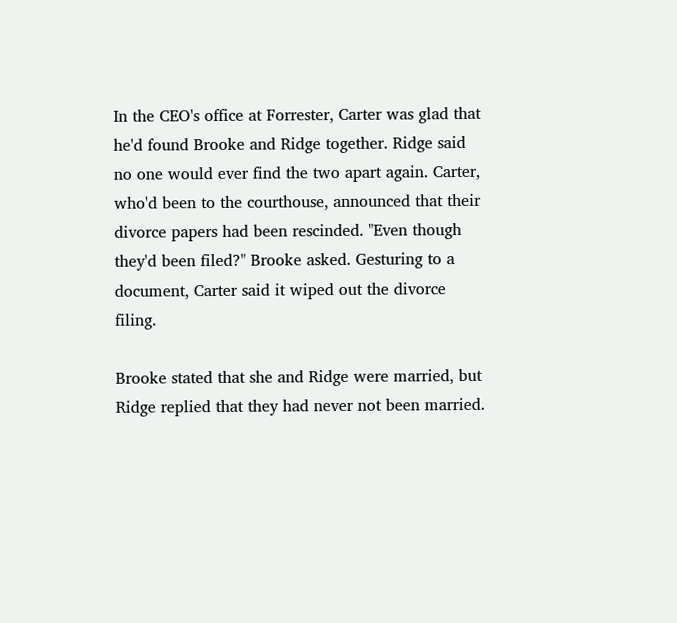In the CEO's office at Forrester, Carter was glad that he'd found Brooke and Ridge together. Ridge said no one would ever find the two apart again. Carter, who'd been to the courthouse, announced that their divorce papers had been rescinded. "Even though they'd been filed?" Brooke asked. Gesturing to a document, Carter said it wiped out the divorce filing.

Brooke stated that she and Ridge were married, but Ridge replied that they had never not been married.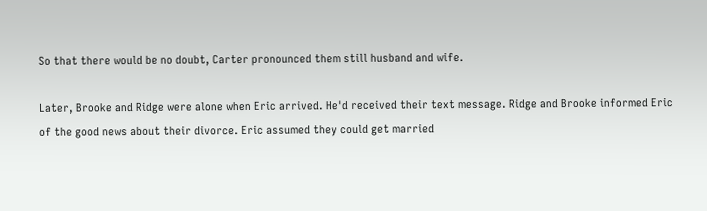So that there would be no doubt, Carter pronounced them still husband and wife.

Later, Brooke and Ridge were alone when Eric arrived. He'd received their text message. Ridge and Brooke informed Eric of the good news about their divorce. Eric assumed they could get married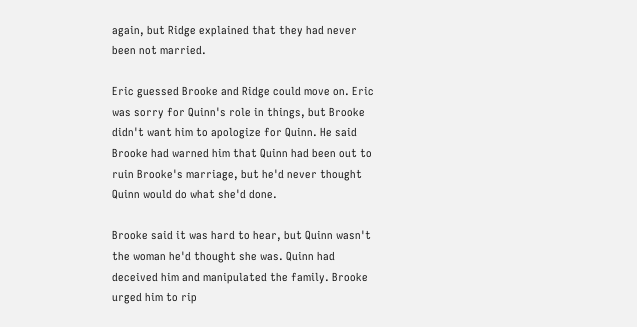again, but Ridge explained that they had never been not married.

Eric guessed Brooke and Ridge could move on. Eric was sorry for Quinn's role in things, but Brooke didn't want him to apologize for Quinn. He said Brooke had warned him that Quinn had been out to ruin Brooke's marriage, but he'd never thought Quinn would do what she'd done.

Brooke said it was hard to hear, but Quinn wasn't the woman he'd thought she was. Quinn had deceived him and manipulated the family. Brooke urged him to rip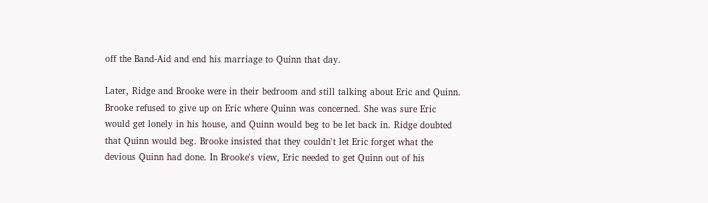off the Band-Aid and end his marriage to Quinn that day.

Later, Ridge and Brooke were in their bedroom and still talking about Eric and Quinn. Brooke refused to give up on Eric where Quinn was concerned. She was sure Eric would get lonely in his house, and Quinn would beg to be let back in. Ridge doubted that Quinn would beg. Brooke insisted that they couldn't let Eric forget what the devious Quinn had done. In Brooke's view, Eric needed to get Quinn out of his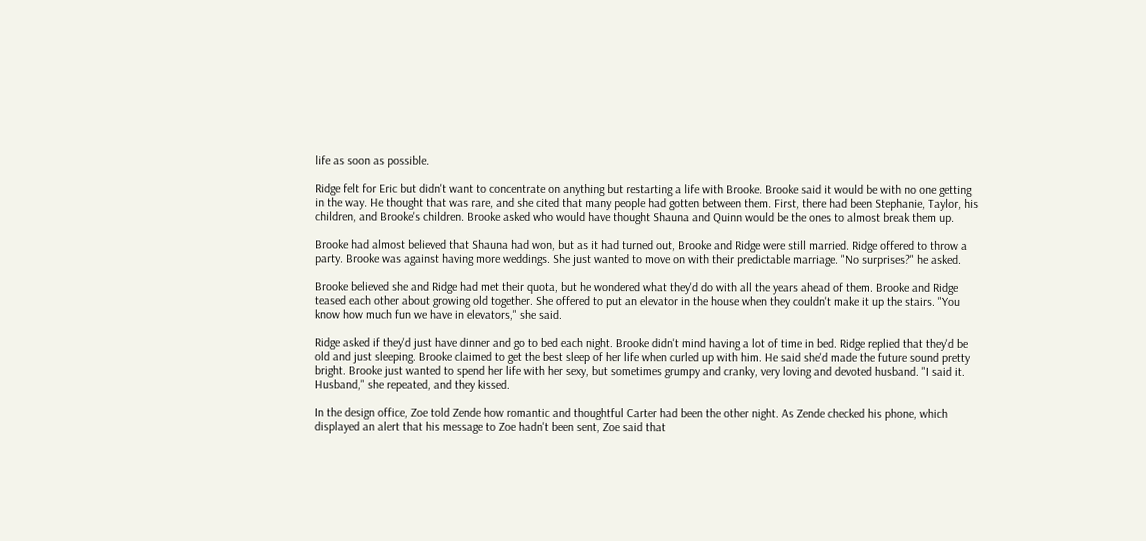life as soon as possible.

Ridge felt for Eric but didn't want to concentrate on anything but restarting a life with Brooke. Brooke said it would be with no one getting in the way. He thought that was rare, and she cited that many people had gotten between them. First, there had been Stephanie, Taylor, his children, and Brooke's children. Brooke asked who would have thought Shauna and Quinn would be the ones to almost break them up.

Brooke had almost believed that Shauna had won, but as it had turned out, Brooke and Ridge were still married. Ridge offered to throw a party. Brooke was against having more weddings. She just wanted to move on with their predictable marriage. "No surprises?" he asked.

Brooke believed she and Ridge had met their quota, but he wondered what they'd do with all the years ahead of them. Brooke and Ridge teased each other about growing old together. She offered to put an elevator in the house when they couldn't make it up the stairs. "You know how much fun we have in elevators," she said.

Ridge asked if they'd just have dinner and go to bed each night. Brooke didn't mind having a lot of time in bed. Ridge replied that they'd be old and just sleeping. Brooke claimed to get the best sleep of her life when curled up with him. He said she'd made the future sound pretty bright. Brooke just wanted to spend her life with her sexy, but sometimes grumpy and cranky, very loving and devoted husband. "I said it. Husband," she repeated, and they kissed.

In the design office, Zoe told Zende how romantic and thoughtful Carter had been the other night. As Zende checked his phone, which displayed an alert that his message to Zoe hadn't been sent, Zoe said that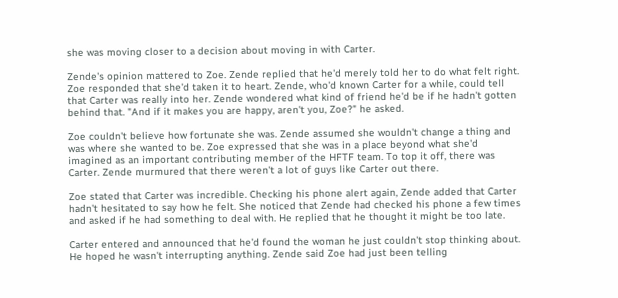she was moving closer to a decision about moving in with Carter.

Zende's opinion mattered to Zoe. Zende replied that he'd merely told her to do what felt right. Zoe responded that she'd taken it to heart. Zende, who'd known Carter for a while, could tell that Carter was really into her. Zende wondered what kind of friend he'd be if he hadn't gotten behind that. "And if it makes you are happy, aren't you, Zoe?" he asked.

Zoe couldn't believe how fortunate she was. Zende assumed she wouldn't change a thing and was where she wanted to be. Zoe expressed that she was in a place beyond what she'd imagined as an important contributing member of the HFTF team. To top it off, there was Carter. Zende murmured that there weren't a lot of guys like Carter out there.

Zoe stated that Carter was incredible. Checking his phone alert again, Zende added that Carter hadn't hesitated to say how he felt. She noticed that Zende had checked his phone a few times and asked if he had something to deal with. He replied that he thought it might be too late.

Carter entered and announced that he'd found the woman he just couldn't stop thinking about. He hoped he wasn't interrupting anything. Zende said Zoe had just been telling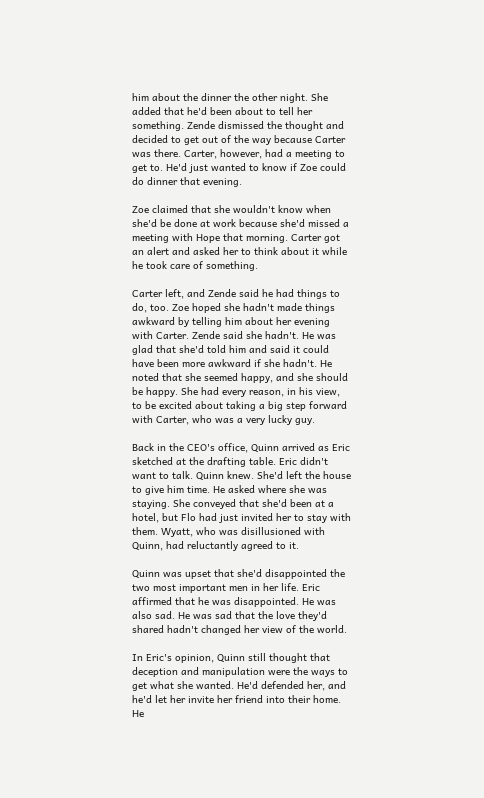him about the dinner the other night. She added that he'd been about to tell her something. Zende dismissed the thought and decided to get out of the way because Carter was there. Carter, however, had a meeting to get to. He'd just wanted to know if Zoe could do dinner that evening.

Zoe claimed that she wouldn't know when she'd be done at work because she'd missed a meeting with Hope that morning. Carter got an alert and asked her to think about it while he took care of something.

Carter left, and Zende said he had things to do, too. Zoe hoped she hadn't made things awkward by telling him about her evening with Carter. Zende said she hadn't. He was glad that she'd told him and said it could have been more awkward if she hadn't. He noted that she seemed happy, and she should be happy. She had every reason, in his view, to be excited about taking a big step forward with Carter, who was a very lucky guy.

Back in the CEO's office, Quinn arrived as Eric sketched at the drafting table. Eric didn't want to talk. Quinn knew. She'd left the house to give him time. He asked where she was staying. She conveyed that she'd been at a hotel, but Flo had just invited her to stay with them. Wyatt, who was disillusioned with Quinn, had reluctantly agreed to it.

Quinn was upset that she'd disappointed the two most important men in her life. Eric affirmed that he was disappointed. He was also sad. He was sad that the love they'd shared hadn't changed her view of the world.

In Eric's opinion, Quinn still thought that deception and manipulation were the ways to get what she wanted. He'd defended her, and he'd let her invite her friend into their home. He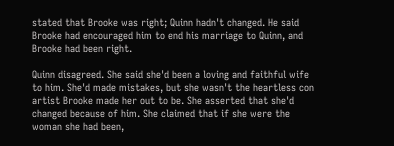stated that Brooke was right; Quinn hadn't changed. He said Brooke had encouraged him to end his marriage to Quinn, and Brooke had been right.

Quinn disagreed. She said she'd been a loving and faithful wife to him. She'd made mistakes, but she wasn't the heartless con artist Brooke made her out to be. She asserted that she'd changed because of him. She claimed that if she were the woman she had been,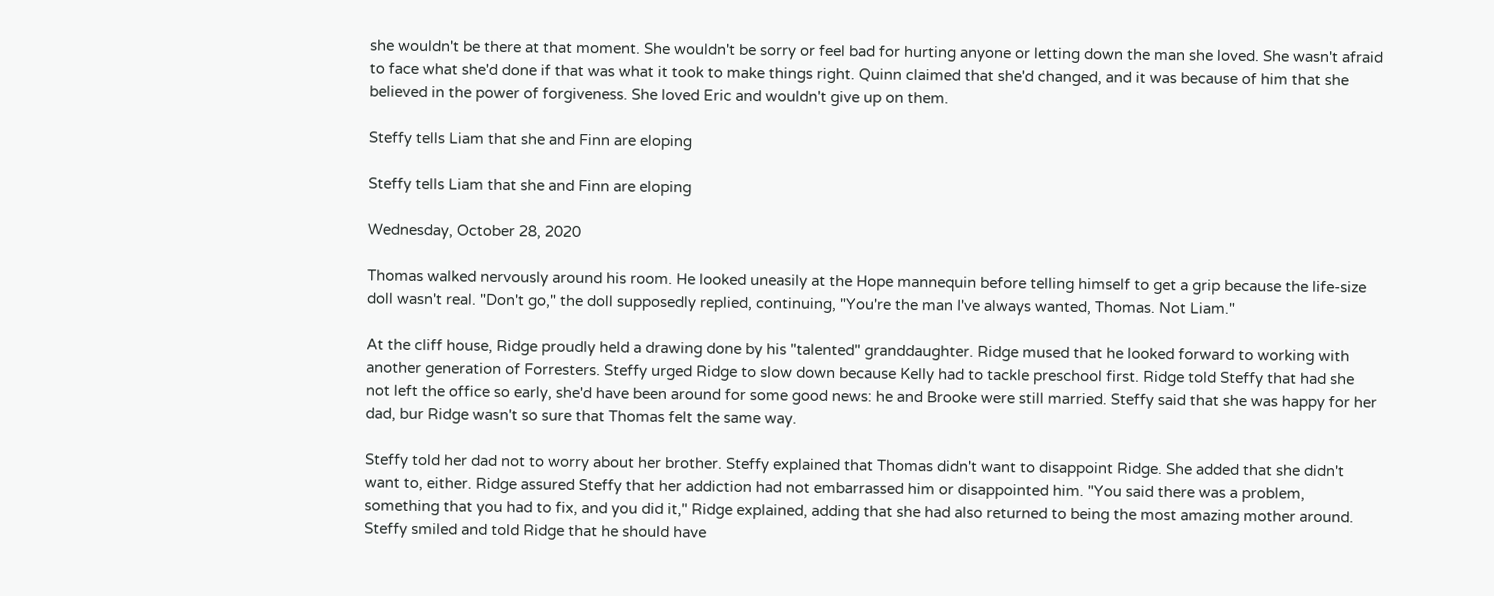she wouldn't be there at that moment. She wouldn't be sorry or feel bad for hurting anyone or letting down the man she loved. She wasn't afraid to face what she'd done if that was what it took to make things right. Quinn claimed that she'd changed, and it was because of him that she believed in the power of forgiveness. She loved Eric and wouldn't give up on them.

Steffy tells Liam that she and Finn are eloping

Steffy tells Liam that she and Finn are eloping

Wednesday, October 28, 2020

Thomas walked nervously around his room. He looked uneasily at the Hope mannequin before telling himself to get a grip because the life-size doll wasn't real. "Don't go," the doll supposedly replied, continuing, "You're the man I've always wanted, Thomas. Not Liam."

At the cliff house, Ridge proudly held a drawing done by his "talented" granddaughter. Ridge mused that he looked forward to working with another generation of Forresters. Steffy urged Ridge to slow down because Kelly had to tackle preschool first. Ridge told Steffy that had she not left the office so early, she'd have been around for some good news: he and Brooke were still married. Steffy said that she was happy for her dad, bur Ridge wasn't so sure that Thomas felt the same way.

Steffy told her dad not to worry about her brother. Steffy explained that Thomas didn't want to disappoint Ridge. She added that she didn't want to, either. Ridge assured Steffy that her addiction had not embarrassed him or disappointed him. "You said there was a problem, something that you had to fix, and you did it," Ridge explained, adding that she had also returned to being the most amazing mother around. Steffy smiled and told Ridge that he should have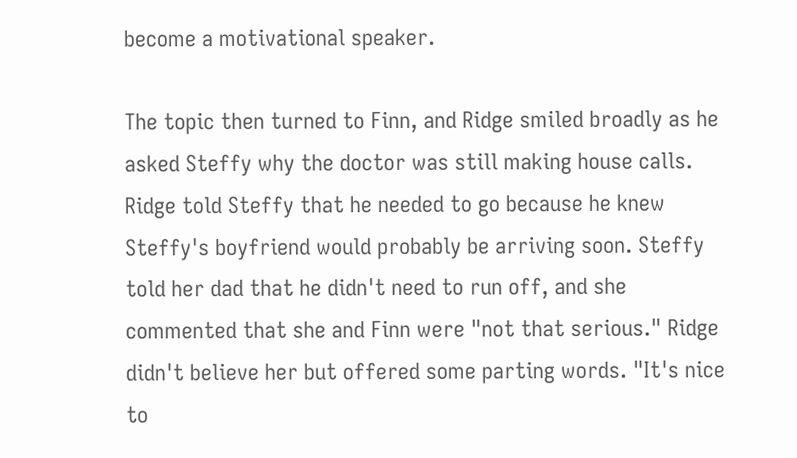become a motivational speaker.

The topic then turned to Finn, and Ridge smiled broadly as he asked Steffy why the doctor was still making house calls. Ridge told Steffy that he needed to go because he knew Steffy's boyfriend would probably be arriving soon. Steffy told her dad that he didn't need to run off, and she commented that she and Finn were "not that serious." Ridge didn't believe her but offered some parting words. "It's nice to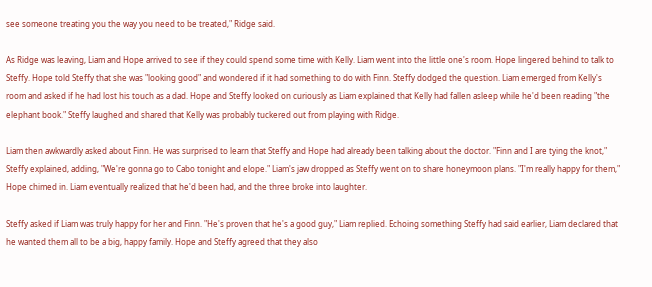see someone treating you the way you need to be treated," Ridge said.

As Ridge was leaving, Liam and Hope arrived to see if they could spend some time with Kelly. Liam went into the little one's room. Hope lingered behind to talk to Steffy. Hope told Steffy that she was "looking good" and wondered if it had something to do with Finn. Steffy dodged the question. Liam emerged from Kelly's room and asked if he had lost his touch as a dad. Hope and Steffy looked on curiously as Liam explained that Kelly had fallen asleep while he'd been reading "the elephant book." Steffy laughed and shared that Kelly was probably tuckered out from playing with Ridge.

Liam then awkwardly asked about Finn. He was surprised to learn that Steffy and Hope had already been talking about the doctor. "Finn and I are tying the knot," Steffy explained, adding, "We're gonna go to Cabo tonight and elope." Liam's jaw dropped as Steffy went on to share honeymoon plans. "I'm really happy for them," Hope chimed in. Liam eventually realized that he'd been had, and the three broke into laughter.

Steffy asked if Liam was truly happy for her and Finn. "He's proven that he's a good guy," Liam replied. Echoing something Steffy had said earlier, Liam declared that he wanted them all to be a big, happy family. Hope and Steffy agreed that they also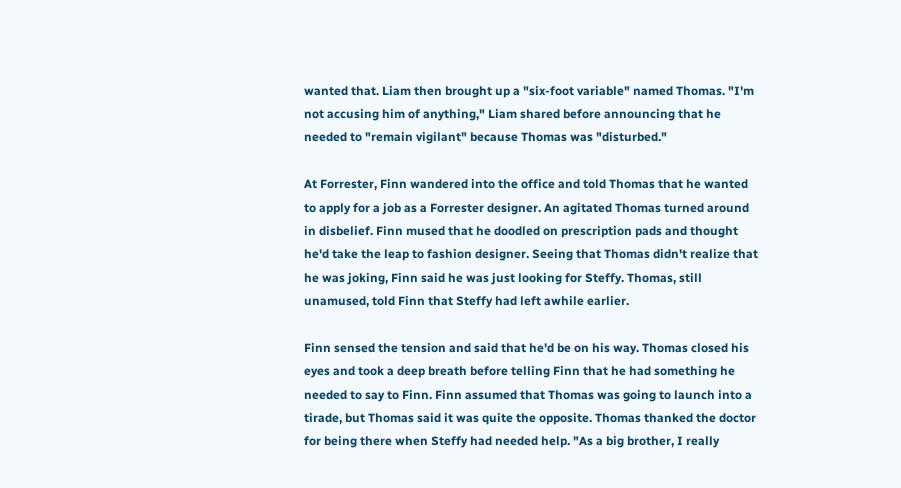wanted that. Liam then brought up a "six-foot variable" named Thomas. "I'm not accusing him of anything," Liam shared before announcing that he needed to "remain vigilant" because Thomas was "disturbed."

At Forrester, Finn wandered into the office and told Thomas that he wanted to apply for a job as a Forrester designer. An agitated Thomas turned around in disbelief. Finn mused that he doodled on prescription pads and thought he'd take the leap to fashion designer. Seeing that Thomas didn't realize that he was joking, Finn said he was just looking for Steffy. Thomas, still unamused, told Finn that Steffy had left awhile earlier.

Finn sensed the tension and said that he'd be on his way. Thomas closed his eyes and took a deep breath before telling Finn that he had something he needed to say to Finn. Finn assumed that Thomas was going to launch into a tirade, but Thomas said it was quite the opposite. Thomas thanked the doctor for being there when Steffy had needed help. "As a big brother, I really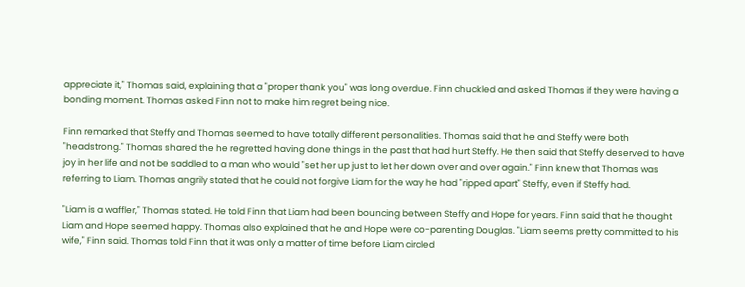appreciate it," Thomas said, explaining that a "proper thank you" was long overdue. Finn chuckled and asked Thomas if they were having a bonding moment. Thomas asked Finn not to make him regret being nice.

Finn remarked that Steffy and Thomas seemed to have totally different personalities. Thomas said that he and Steffy were both "headstrong." Thomas shared the he regretted having done things in the past that had hurt Steffy. He then said that Steffy deserved to have joy in her life and not be saddled to a man who would "set her up just to let her down over and over again." Finn knew that Thomas was referring to Liam. Thomas angrily stated that he could not forgive Liam for the way he had "ripped apart" Steffy, even if Steffy had.

"Liam is a waffler," Thomas stated. He told Finn that Liam had been bouncing between Steffy and Hope for years. Finn said that he thought Liam and Hope seemed happy. Thomas also explained that he and Hope were co-parenting Douglas. "Liam seems pretty committed to his wife," Finn said. Thomas told Finn that it was only a matter of time before Liam circled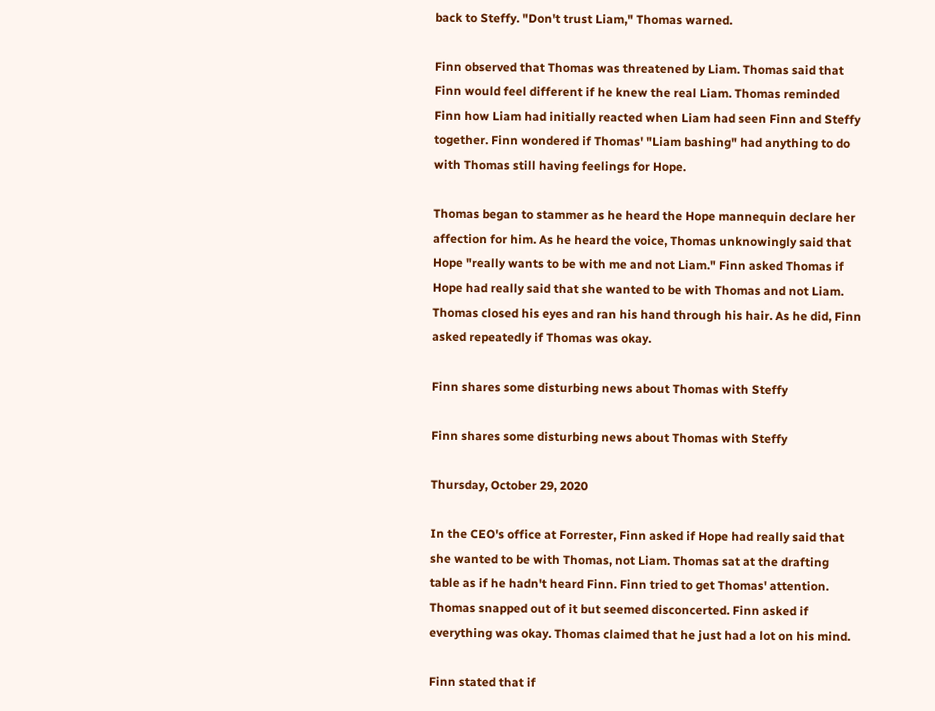back to Steffy. "Don't trust Liam," Thomas warned.

Finn observed that Thomas was threatened by Liam. Thomas said that Finn would feel different if he knew the real Liam. Thomas reminded Finn how Liam had initially reacted when Liam had seen Finn and Steffy together. Finn wondered if Thomas' "Liam bashing" had anything to do with Thomas still having feelings for Hope.

Thomas began to stammer as he heard the Hope mannequin declare her affection for him. As he heard the voice, Thomas unknowingly said that Hope "really wants to be with me and not Liam." Finn asked Thomas if Hope had really said that she wanted to be with Thomas and not Liam. Thomas closed his eyes and ran his hand through his hair. As he did, Finn asked repeatedly if Thomas was okay.

Finn shares some disturbing news about Thomas with Steffy

Finn shares some disturbing news about Thomas with Steffy

Thursday, October 29, 2020

In the CEO's office at Forrester, Finn asked if Hope had really said that she wanted to be with Thomas, not Liam. Thomas sat at the drafting table as if he hadn't heard Finn. Finn tried to get Thomas' attention. Thomas snapped out of it but seemed disconcerted. Finn asked if everything was okay. Thomas claimed that he just had a lot on his mind.

Finn stated that if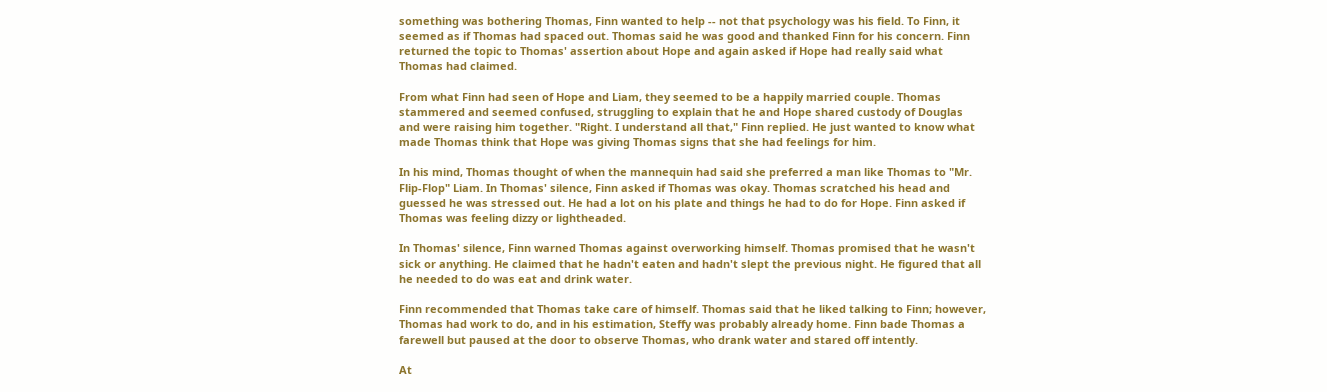something was bothering Thomas, Finn wanted to help -- not that psychology was his field. To Finn, it seemed as if Thomas had spaced out. Thomas said he was good and thanked Finn for his concern. Finn returned the topic to Thomas' assertion about Hope and again asked if Hope had really said what Thomas had claimed.

From what Finn had seen of Hope and Liam, they seemed to be a happily married couple. Thomas stammered and seemed confused, struggling to explain that he and Hope shared custody of Douglas and were raising him together. "Right. I understand all that," Finn replied. He just wanted to know what made Thomas think that Hope was giving Thomas signs that she had feelings for him.

In his mind, Thomas thought of when the mannequin had said she preferred a man like Thomas to "Mr. Flip-Flop" Liam. In Thomas' silence, Finn asked if Thomas was okay. Thomas scratched his head and guessed he was stressed out. He had a lot on his plate and things he had to do for Hope. Finn asked if Thomas was feeling dizzy or lightheaded.

In Thomas' silence, Finn warned Thomas against overworking himself. Thomas promised that he wasn't sick or anything. He claimed that he hadn't eaten and hadn't slept the previous night. He figured that all he needed to do was eat and drink water.

Finn recommended that Thomas take care of himself. Thomas said that he liked talking to Finn; however, Thomas had work to do, and in his estimation, Steffy was probably already home. Finn bade Thomas a farewell but paused at the door to observe Thomas, who drank water and stared off intently.

At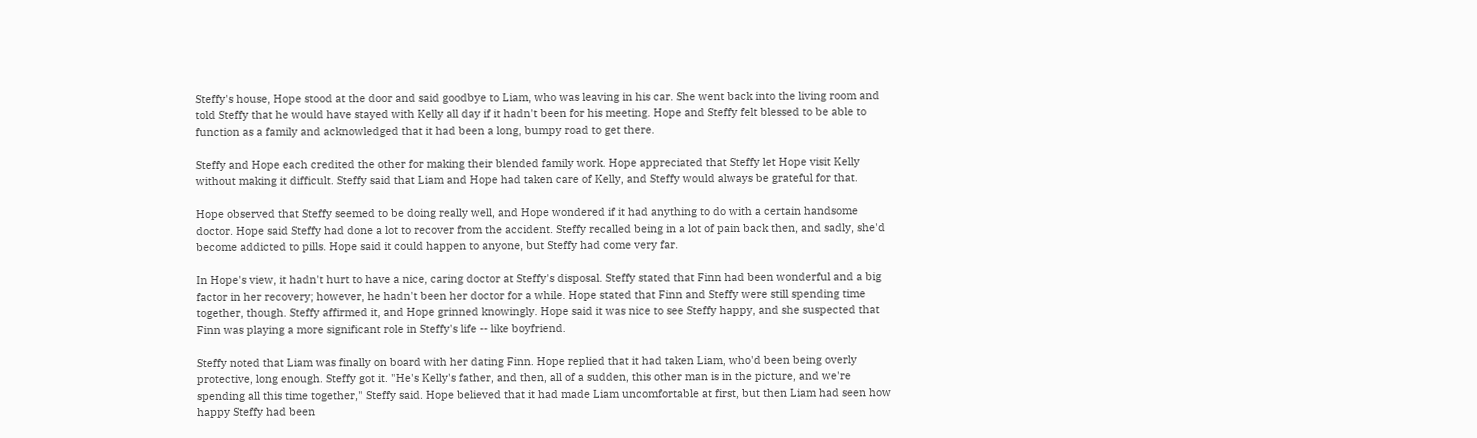Steffy's house, Hope stood at the door and said goodbye to Liam, who was leaving in his car. She went back into the living room and told Steffy that he would have stayed with Kelly all day if it hadn't been for his meeting. Hope and Steffy felt blessed to be able to function as a family and acknowledged that it had been a long, bumpy road to get there.

Steffy and Hope each credited the other for making their blended family work. Hope appreciated that Steffy let Hope visit Kelly without making it difficult. Steffy said that Liam and Hope had taken care of Kelly, and Steffy would always be grateful for that.

Hope observed that Steffy seemed to be doing really well, and Hope wondered if it had anything to do with a certain handsome doctor. Hope said Steffy had done a lot to recover from the accident. Steffy recalled being in a lot of pain back then, and sadly, she'd become addicted to pills. Hope said it could happen to anyone, but Steffy had come very far.

In Hope's view, it hadn't hurt to have a nice, caring doctor at Steffy's disposal. Steffy stated that Finn had been wonderful and a big factor in her recovery; however, he hadn't been her doctor for a while. Hope stated that Finn and Steffy were still spending time together, though. Steffy affirmed it, and Hope grinned knowingly. Hope said it was nice to see Steffy happy, and she suspected that Finn was playing a more significant role in Steffy's life -- like boyfriend.

Steffy noted that Liam was finally on board with her dating Finn. Hope replied that it had taken Liam, who'd been being overly protective, long enough. Steffy got it. "He's Kelly's father, and then, all of a sudden, this other man is in the picture, and we're spending all this time together," Steffy said. Hope believed that it had made Liam uncomfortable at first, but then Liam had seen how happy Steffy had been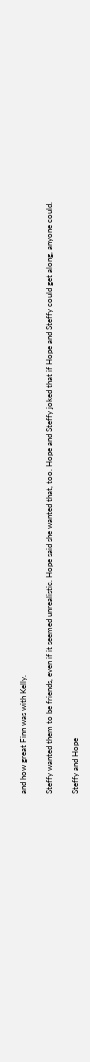and how great Finn was with Kelly.

Steffy wanted them to be friends, even if it seemed unrealistic. Hope said she wanted that, too. Hope and Steffy joked that if Hope and Steffy could get along, anyone could.

Steffy and Hope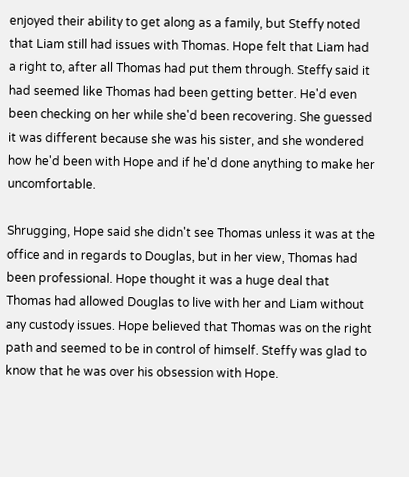enjoyed their ability to get along as a family, but Steffy noted that Liam still had issues with Thomas. Hope felt that Liam had a right to, after all Thomas had put them through. Steffy said it had seemed like Thomas had been getting better. He'd even been checking on her while she'd been recovering. She guessed it was different because she was his sister, and she wondered how he'd been with Hope and if he'd done anything to make her uncomfortable.

Shrugging, Hope said she didn't see Thomas unless it was at the office and in regards to Douglas, but in her view, Thomas had been professional. Hope thought it was a huge deal that Thomas had allowed Douglas to live with her and Liam without any custody issues. Hope believed that Thomas was on the right path and seemed to be in control of himself. Steffy was glad to know that he was over his obsession with Hope.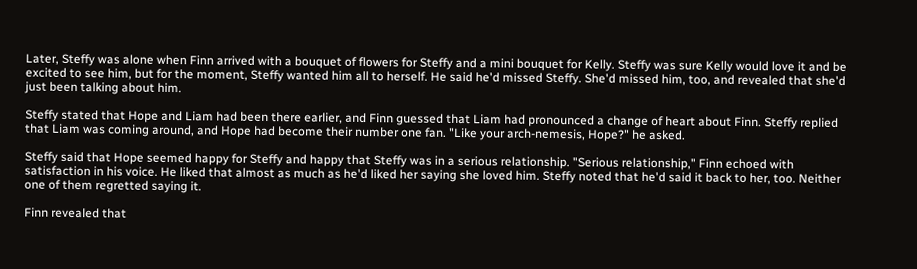Later, Steffy was alone when Finn arrived with a bouquet of flowers for Steffy and a mini bouquet for Kelly. Steffy was sure Kelly would love it and be excited to see him, but for the moment, Steffy wanted him all to herself. He said he'd missed Steffy. She'd missed him, too, and revealed that she'd just been talking about him.

Steffy stated that Hope and Liam had been there earlier, and Finn guessed that Liam had pronounced a change of heart about Finn. Steffy replied that Liam was coming around, and Hope had become their number one fan. "Like your arch-nemesis, Hope?" he asked.

Steffy said that Hope seemed happy for Steffy and happy that Steffy was in a serious relationship. "Serious relationship," Finn echoed with satisfaction in his voice. He liked that almost as much as he'd liked her saying she loved him. Steffy noted that he'd said it back to her, too. Neither one of them regretted saying it.

Finn revealed that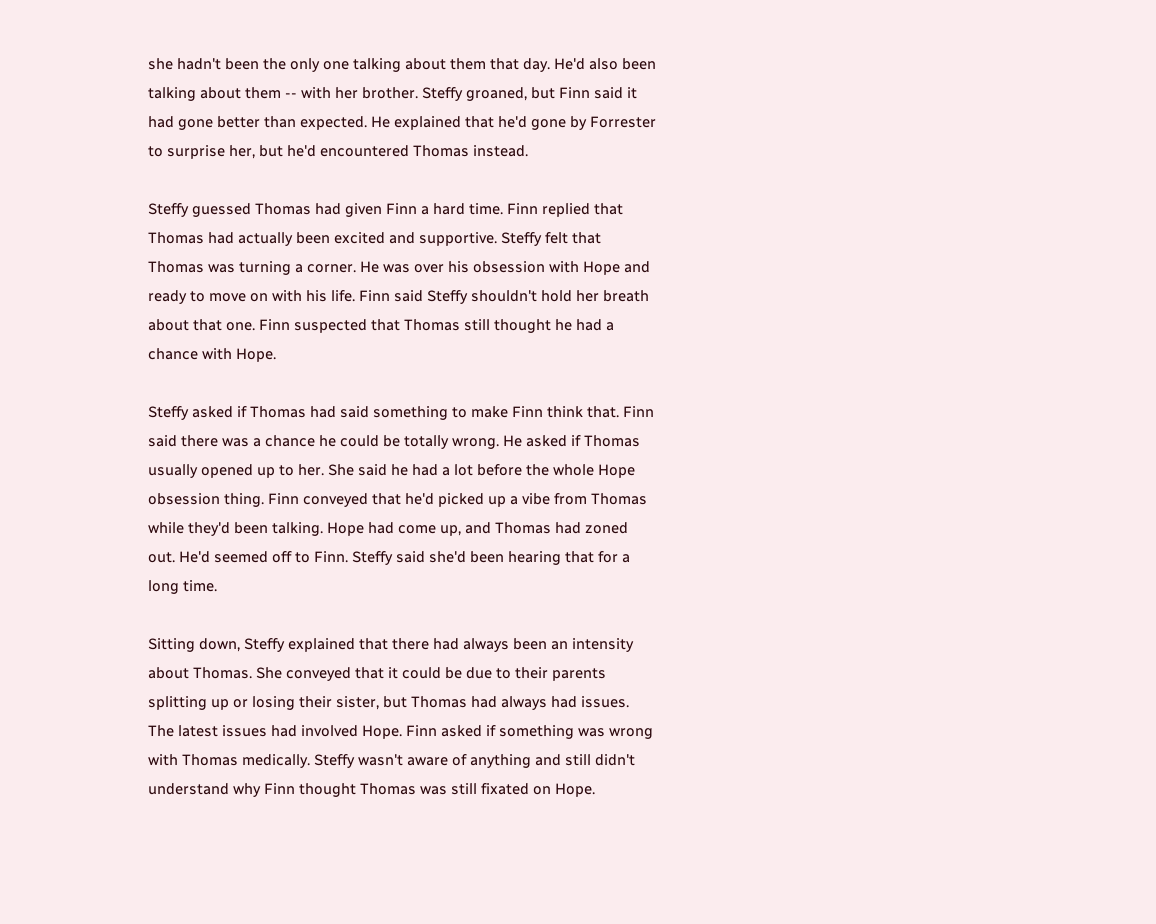she hadn't been the only one talking about them that day. He'd also been talking about them -- with her brother. Steffy groaned, but Finn said it had gone better than expected. He explained that he'd gone by Forrester to surprise her, but he'd encountered Thomas instead.

Steffy guessed Thomas had given Finn a hard time. Finn replied that Thomas had actually been excited and supportive. Steffy felt that Thomas was turning a corner. He was over his obsession with Hope and ready to move on with his life. Finn said Steffy shouldn't hold her breath about that one. Finn suspected that Thomas still thought he had a chance with Hope.

Steffy asked if Thomas had said something to make Finn think that. Finn said there was a chance he could be totally wrong. He asked if Thomas usually opened up to her. She said he had a lot before the whole Hope obsession thing. Finn conveyed that he'd picked up a vibe from Thomas while they'd been talking. Hope had come up, and Thomas had zoned out. He'd seemed off to Finn. Steffy said she'd been hearing that for a long time.

Sitting down, Steffy explained that there had always been an intensity about Thomas. She conveyed that it could be due to their parents splitting up or losing their sister, but Thomas had always had issues. The latest issues had involved Hope. Finn asked if something was wrong with Thomas medically. Steffy wasn't aware of anything and still didn't understand why Finn thought Thomas was still fixated on Hope.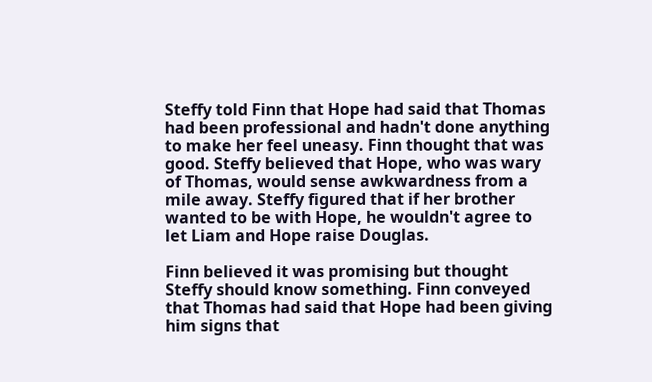Steffy told Finn that Hope had said that Thomas had been professional and hadn't done anything to make her feel uneasy. Finn thought that was good. Steffy believed that Hope, who was wary of Thomas, would sense awkwardness from a mile away. Steffy figured that if her brother wanted to be with Hope, he wouldn't agree to let Liam and Hope raise Douglas.

Finn believed it was promising but thought Steffy should know something. Finn conveyed that Thomas had said that Hope had been giving him signs that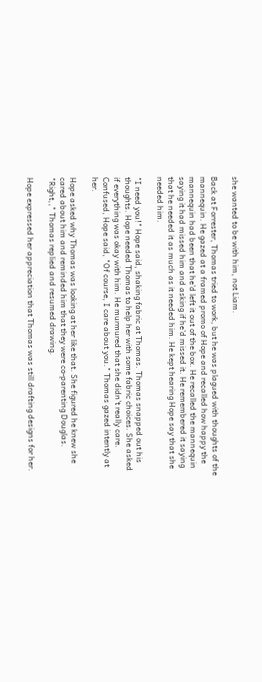she wanted to be with him, not Liam.

Back at Forrester, Thomas tried to work, but he was plagued with thoughts of the mannequin. He gazed at a framed promo of Hope and recalled how happy the mannequin had been that he'd left it out of the box. He recalled the mannequin saying it had missed him and asking if he'd missed it. He remembered it saying that he needed it as much as it needed him. He kept hearing Hope say that she needed him.

"I need you!" Hope said, shaking fabric at Thomas. Thomas snapped out his thoughts. Hope needed Thomas to help her with some fabric choices. She asked if everything was okay with him. He murmured that she didn't really care. Confused, Hope said, "Of course, I care about you." Thomas gazed intently at her.

Hope asked why Thomas was looking at her like that. She figured he knew she cared about him and reminded him that they were co-parenting Douglas. "Right,," Thomas replied and resumed drawing.

Hope expressed her appreciation that Thomas was still drafting designs for her.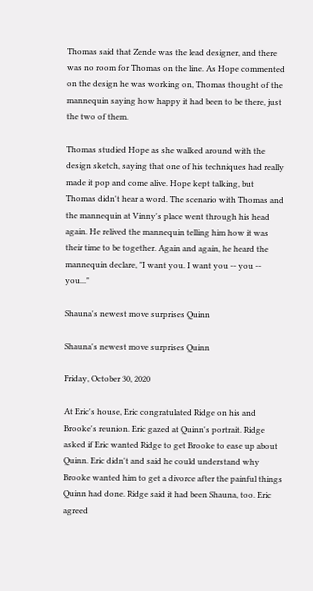Thomas said that Zende was the lead designer, and there was no room for Thomas on the line. As Hope commented on the design he was working on, Thomas thought of the mannequin saying how happy it had been to be there, just the two of them.

Thomas studied Hope as she walked around with the design sketch, saying that one of his techniques had really made it pop and come alive. Hope kept talking, but Thomas didn't hear a word. The scenario with Thomas and the mannequin at Vinny's place went through his head again. He relived the mannequin telling him how it was their time to be together. Again and again, he heard the mannequin declare, "I want you. I want you -- you -- you..."

Shauna's newest move surprises Quinn

Shauna's newest move surprises Quinn

Friday, October 30, 2020

At Eric's house, Eric congratulated Ridge on his and Brooke's reunion. Eric gazed at Quinn's portrait. Ridge asked if Eric wanted Ridge to get Brooke to ease up about Quinn. Eric didn't and said he could understand why Brooke wanted him to get a divorce after the painful things Quinn had done. Ridge said it had been Shauna, too. Eric agreed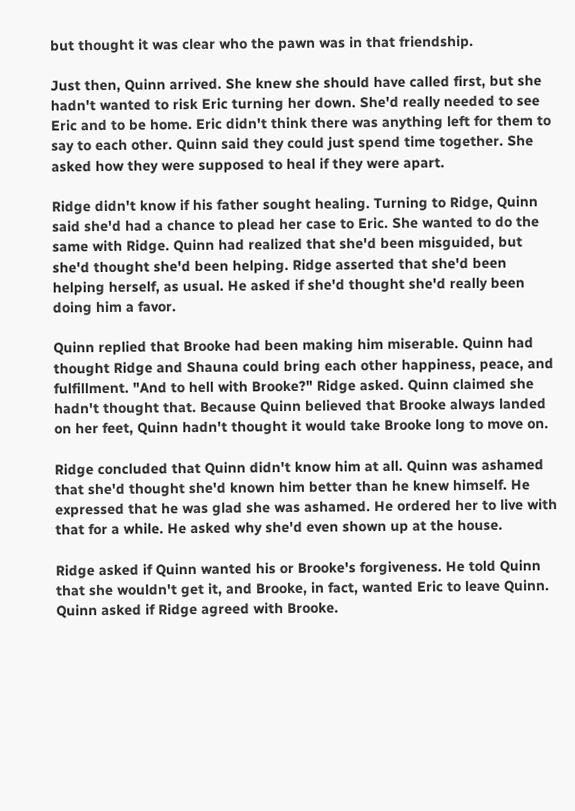but thought it was clear who the pawn was in that friendship.

Just then, Quinn arrived. She knew she should have called first, but she hadn't wanted to risk Eric turning her down. She'd really needed to see Eric and to be home. Eric didn't think there was anything left for them to say to each other. Quinn said they could just spend time together. She asked how they were supposed to heal if they were apart.

Ridge didn't know if his father sought healing. Turning to Ridge, Quinn said she'd had a chance to plead her case to Eric. She wanted to do the same with Ridge. Quinn had realized that she'd been misguided, but she'd thought she'd been helping. Ridge asserted that she'd been helping herself, as usual. He asked if she'd thought she'd really been doing him a favor.

Quinn replied that Brooke had been making him miserable. Quinn had thought Ridge and Shauna could bring each other happiness, peace, and fulfillment. "And to hell with Brooke?" Ridge asked. Quinn claimed she hadn't thought that. Because Quinn believed that Brooke always landed on her feet, Quinn hadn't thought it would take Brooke long to move on.

Ridge concluded that Quinn didn't know him at all. Quinn was ashamed that she'd thought she'd known him better than he knew himself. He expressed that he was glad she was ashamed. He ordered her to live with that for a while. He asked why she'd even shown up at the house.

Ridge asked if Quinn wanted his or Brooke's forgiveness. He told Quinn that she wouldn't get it, and Brooke, in fact, wanted Eric to leave Quinn. Quinn asked if Ridge agreed with Brooke.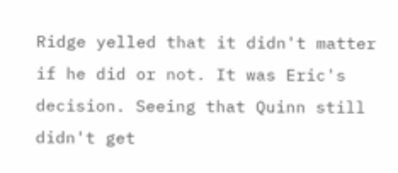Ridge yelled that it didn't matter if he did or not. It was Eric's decision. Seeing that Quinn still didn't get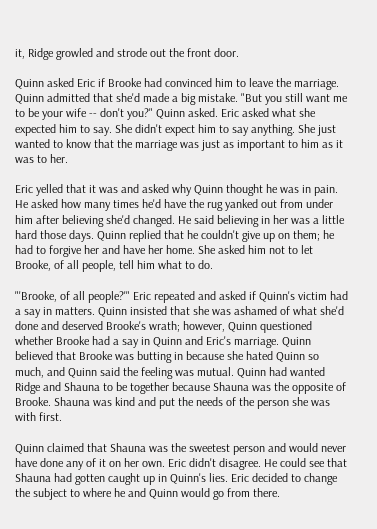it, Ridge growled and strode out the front door.

Quinn asked Eric if Brooke had convinced him to leave the marriage. Quinn admitted that she'd made a big mistake. "But you still want me to be your wife -- don't you?" Quinn asked. Eric asked what she expected him to say. She didn't expect him to say anything. She just wanted to know that the marriage was just as important to him as it was to her.

Eric yelled that it was and asked why Quinn thought he was in pain. He asked how many times he'd have the rug yanked out from under him after believing she'd changed. He said believing in her was a little hard those days. Quinn replied that he couldn't give up on them; he had to forgive her and have her home. She asked him not to let Brooke, of all people, tell him what to do.

"'Brooke, of all people?'" Eric repeated and asked if Quinn's victim had a say in matters. Quinn insisted that she was ashamed of what she'd done and deserved Brooke's wrath; however, Quinn questioned whether Brooke had a say in Quinn and Eric's marriage. Quinn believed that Brooke was butting in because she hated Quinn so much, and Quinn said the feeling was mutual. Quinn had wanted Ridge and Shauna to be together because Shauna was the opposite of Brooke. Shauna was kind and put the needs of the person she was with first.

Quinn claimed that Shauna was the sweetest person and would never have done any of it on her own. Eric didn't disagree. He could see that Shauna had gotten caught up in Quinn's lies. Eric decided to change the subject to where he and Quinn would go from there.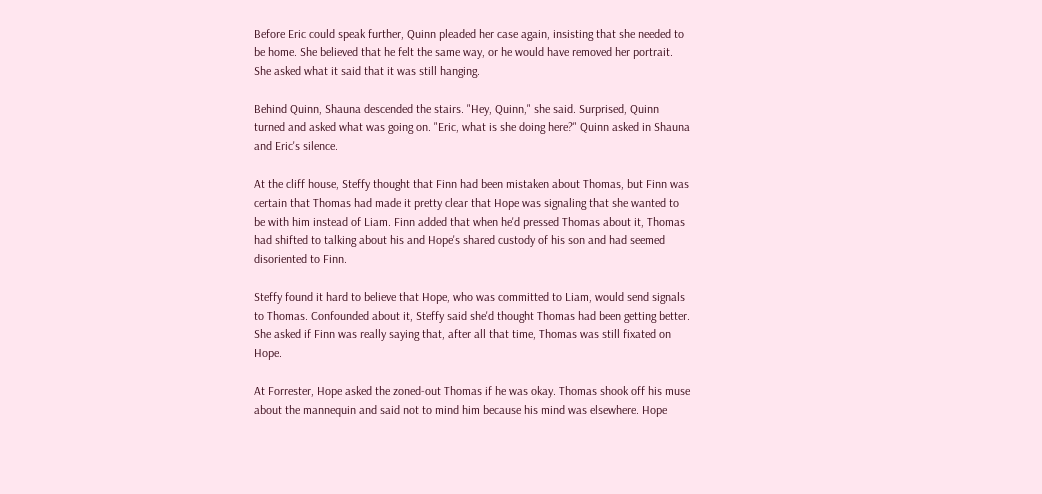Before Eric could speak further, Quinn pleaded her case again, insisting that she needed to be home. She believed that he felt the same way, or he would have removed her portrait. She asked what it said that it was still hanging.

Behind Quinn, Shauna descended the stairs. "Hey, Quinn," she said. Surprised, Quinn turned and asked what was going on. "Eric, what is she doing here?" Quinn asked in Shauna and Eric's silence.

At the cliff house, Steffy thought that Finn had been mistaken about Thomas, but Finn was certain that Thomas had made it pretty clear that Hope was signaling that she wanted to be with him instead of Liam. Finn added that when he'd pressed Thomas about it, Thomas had shifted to talking about his and Hope's shared custody of his son and had seemed disoriented to Finn.

Steffy found it hard to believe that Hope, who was committed to Liam, would send signals to Thomas. Confounded about it, Steffy said she'd thought Thomas had been getting better. She asked if Finn was really saying that, after all that time, Thomas was still fixated on Hope.

At Forrester, Hope asked the zoned-out Thomas if he was okay. Thomas shook off his muse about the mannequin and said not to mind him because his mind was elsewhere. Hope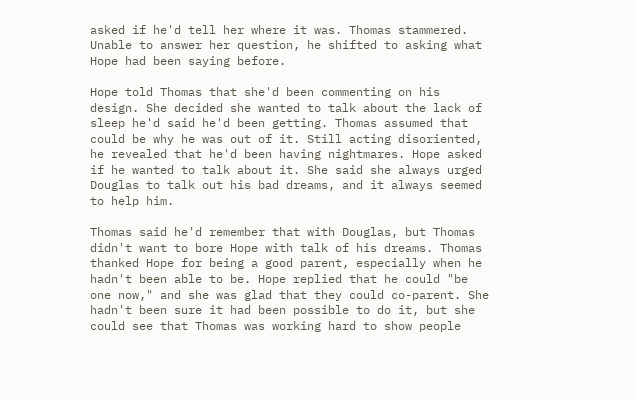asked if he'd tell her where it was. Thomas stammered. Unable to answer her question, he shifted to asking what Hope had been saying before.

Hope told Thomas that she'd been commenting on his design. She decided she wanted to talk about the lack of sleep he'd said he'd been getting. Thomas assumed that could be why he was out of it. Still acting disoriented, he revealed that he'd been having nightmares. Hope asked if he wanted to talk about it. She said she always urged Douglas to talk out his bad dreams, and it always seemed to help him.

Thomas said he'd remember that with Douglas, but Thomas didn't want to bore Hope with talk of his dreams. Thomas thanked Hope for being a good parent, especially when he hadn't been able to be. Hope replied that he could "be one now," and she was glad that they could co-parent. She hadn't been sure it had been possible to do it, but she could see that Thomas was working hard to show people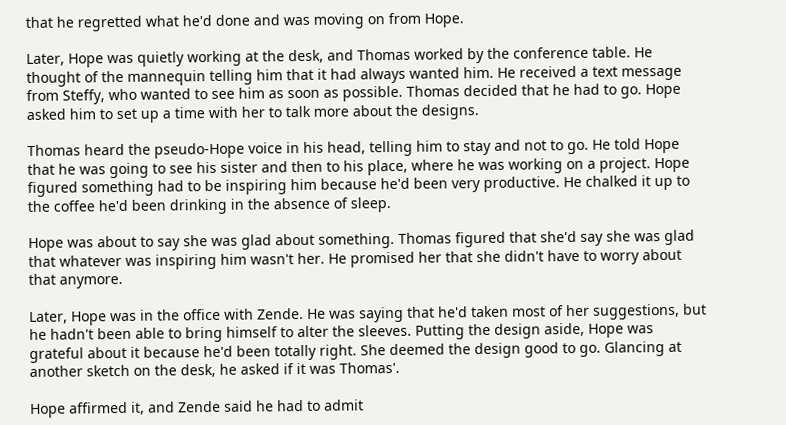that he regretted what he'd done and was moving on from Hope.

Later, Hope was quietly working at the desk, and Thomas worked by the conference table. He thought of the mannequin telling him that it had always wanted him. He received a text message from Steffy, who wanted to see him as soon as possible. Thomas decided that he had to go. Hope asked him to set up a time with her to talk more about the designs.

Thomas heard the pseudo-Hope voice in his head, telling him to stay and not to go. He told Hope that he was going to see his sister and then to his place, where he was working on a project. Hope figured something had to be inspiring him because he'd been very productive. He chalked it up to the coffee he'd been drinking in the absence of sleep.

Hope was about to say she was glad about something. Thomas figured that she'd say she was glad that whatever was inspiring him wasn't her. He promised her that she didn't have to worry about that anymore.

Later, Hope was in the office with Zende. He was saying that he'd taken most of her suggestions, but he hadn't been able to bring himself to alter the sleeves. Putting the design aside, Hope was grateful about it because he'd been totally right. She deemed the design good to go. Glancing at another sketch on the desk, he asked if it was Thomas'.

Hope affirmed it, and Zende said he had to admit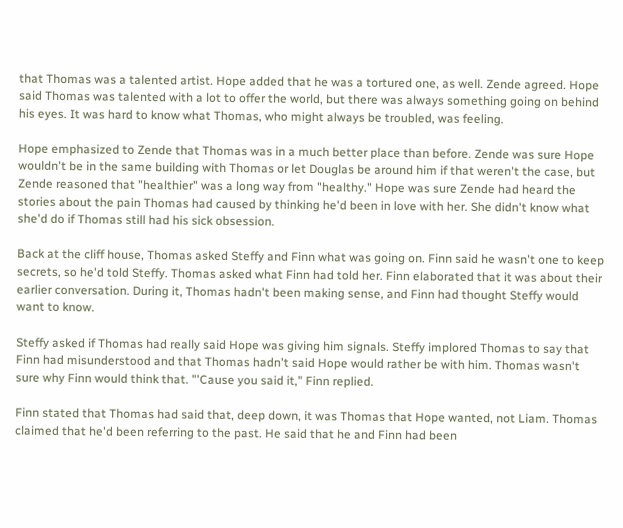that Thomas was a talented artist. Hope added that he was a tortured one, as well. Zende agreed. Hope said Thomas was talented with a lot to offer the world, but there was always something going on behind his eyes. It was hard to know what Thomas, who might always be troubled, was feeling.

Hope emphasized to Zende that Thomas was in a much better place than before. Zende was sure Hope wouldn't be in the same building with Thomas or let Douglas be around him if that weren't the case, but Zende reasoned that "healthier" was a long way from "healthy." Hope was sure Zende had heard the stories about the pain Thomas had caused by thinking he'd been in love with her. She didn't know what she'd do if Thomas still had his sick obsession.

Back at the cliff house, Thomas asked Steffy and Finn what was going on. Finn said he wasn't one to keep secrets, so he'd told Steffy. Thomas asked what Finn had told her. Finn elaborated that it was about their earlier conversation. During it, Thomas hadn't been making sense, and Finn had thought Steffy would want to know.

Steffy asked if Thomas had really said Hope was giving him signals. Steffy implored Thomas to say that Finn had misunderstood and that Thomas hadn't said Hope would rather be with him. Thomas wasn't sure why Finn would think that. "'Cause you said it," Finn replied.

Finn stated that Thomas had said that, deep down, it was Thomas that Hope wanted, not Liam. Thomas claimed that he'd been referring to the past. He said that he and Finn had been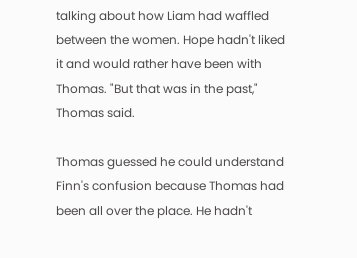talking about how Liam had waffled between the women. Hope hadn't liked it and would rather have been with Thomas. "But that was in the past," Thomas said.

Thomas guessed he could understand Finn's confusion because Thomas had been all over the place. He hadn't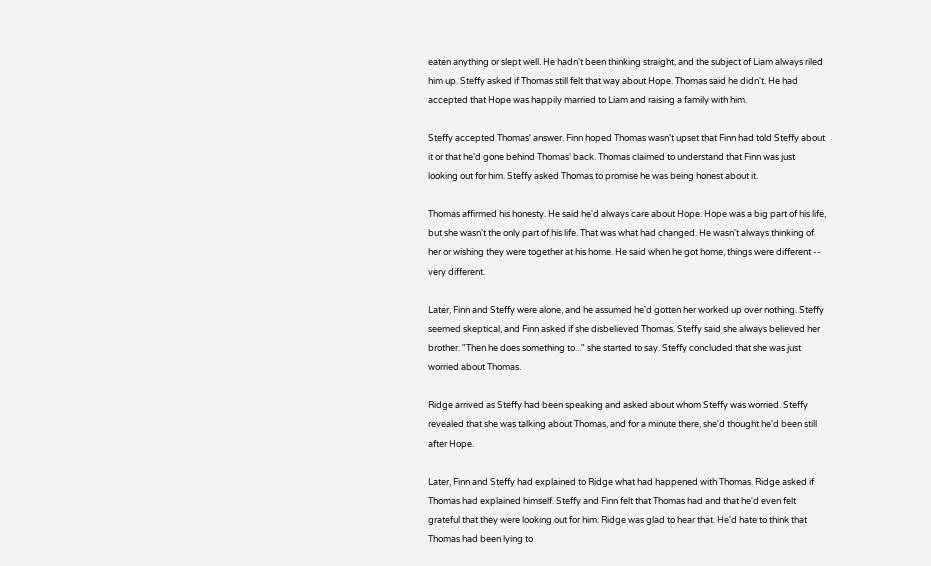eaten anything or slept well. He hadn't been thinking straight, and the subject of Liam always riled him up. Steffy asked if Thomas still felt that way about Hope. Thomas said he didn't. He had accepted that Hope was happily married to Liam and raising a family with him.

Steffy accepted Thomas' answer. Finn hoped Thomas wasn't upset that Finn had told Steffy about it or that he'd gone behind Thomas' back. Thomas claimed to understand that Finn was just looking out for him. Steffy asked Thomas to promise he was being honest about it.

Thomas affirmed his honesty. He said he'd always care about Hope. Hope was a big part of his life, but she wasn't the only part of his life. That was what had changed. He wasn't always thinking of her or wishing they were together at his home. He said when he got home, things were different -- very different.

Later, Finn and Steffy were alone, and he assumed he'd gotten her worked up over nothing. Steffy seemed skeptical, and Finn asked if she disbelieved Thomas. Steffy said she always believed her brother. "Then he does something to..." she started to say. Steffy concluded that she was just worried about Thomas.

Ridge arrived as Steffy had been speaking and asked about whom Steffy was worried. Steffy revealed that she was talking about Thomas, and for a minute there, she'd thought he'd been still after Hope.

Later, Finn and Steffy had explained to Ridge what had happened with Thomas. Ridge asked if Thomas had explained himself. Steffy and Finn felt that Thomas had and that he'd even felt grateful that they were looking out for him. Ridge was glad to hear that. He'd hate to think that Thomas had been lying to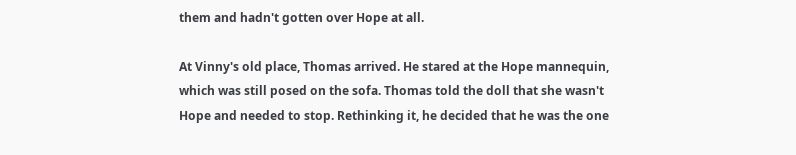them and hadn't gotten over Hope at all.

At Vinny's old place, Thomas arrived. He stared at the Hope mannequin, which was still posed on the sofa. Thomas told the doll that she wasn't Hope and needed to stop. Rethinking it, he decided that he was the one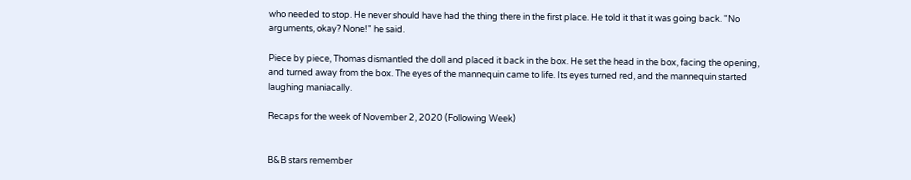who needed to stop. He never should have had the thing there in the first place. He told it that it was going back. "No arguments, okay? None!" he said.

Piece by piece, Thomas dismantled the doll and placed it back in the box. He set the head in the box, facing the opening, and turned away from the box. The eyes of the mannequin came to life. Its eyes turned red, and the mannequin started laughing maniacally.

Recaps for the week of November 2, 2020 (Following Week)


B&B stars remember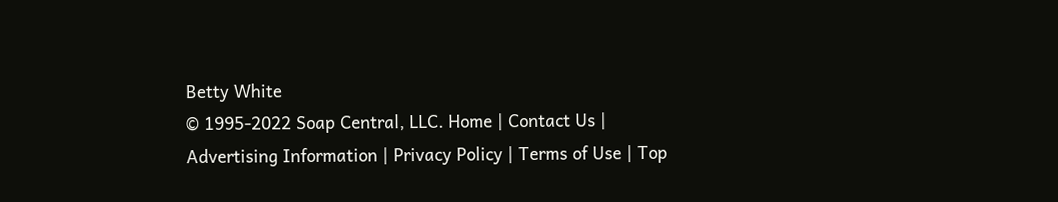Betty White
© 1995-2022 Soap Central, LLC. Home | Contact Us | Advertising Information | Privacy Policy | Terms of Use | Top